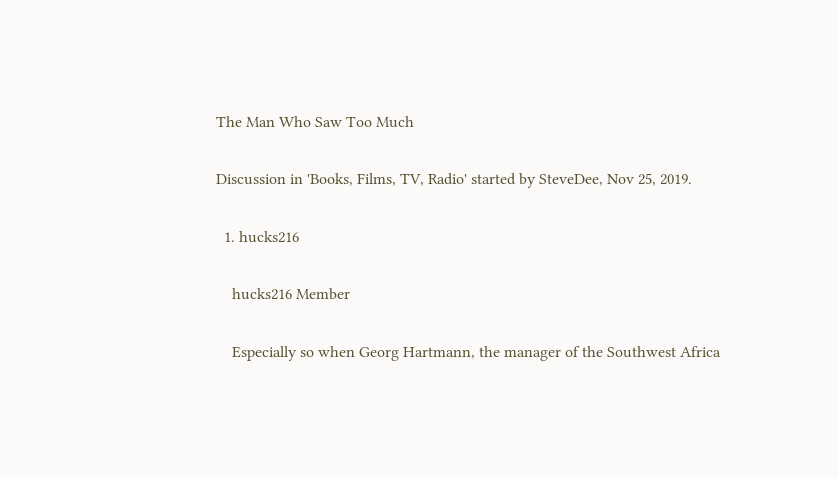The Man Who Saw Too Much

Discussion in 'Books, Films, TV, Radio' started by SteveDee, Nov 25, 2019.

  1. hucks216

    hucks216 Member

    Especially so when Georg Hartmann, the manager of the Southwest Africa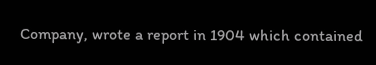Company, wrote a report in 1904 which contained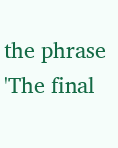the phrase 'The final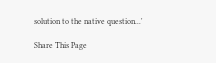solution to the native question...'

Share This Page